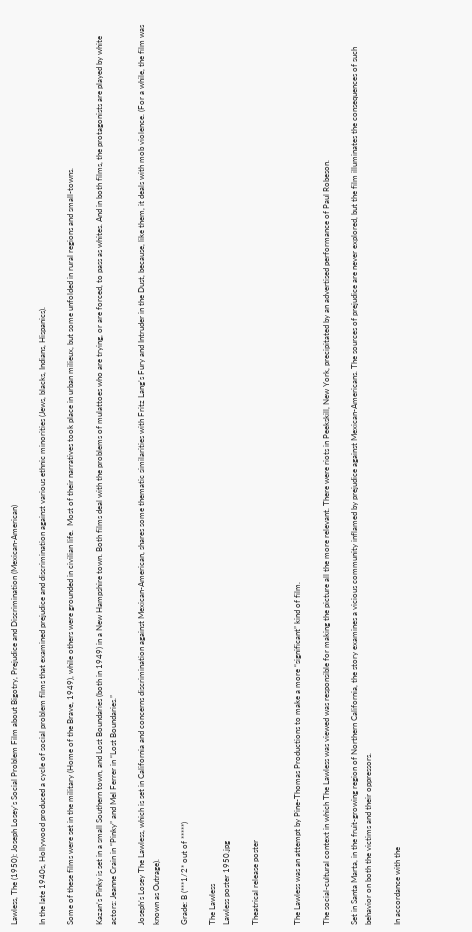Lawless, The (1950): Joseph Losey’s Social Problem Film about Bigotry, Prejudice and Discrimination (Mexican-American)

In the late 1940s, Hollywood produced a cycle of social problem films that examined prejudice and discrimination against various ethnic minorities (Jews, blacks, Indians, Hispanics).

Some of these films were set in the military (Home of the Brave, 1949), while others were grounded in civilian life.  Most of their narratives took place in urban milieux, but some unfolded in rural regions and small-towns.

Kazan’s Pinky is set in a small Southern town, and Lost Boundaries (both in 1949) in a New Hampshire town. Both films deal with the problems of mulattoes who are trying, or are forced, to pass as whites. And in both films, the protagonists are played by white actors: Jeanne Crain in “Pinky” and Mel Ferrer in “Lost Boundaries.”

Joseph’s Losey The Lawless, which is set in California and concerns discrimination against Mexican-American, shares some thematic similarities with Fritz Lang’s Fury and Intruder in the Dust, because, like them, it deals with mob violence. (For a while, the film was known as Outrage).

Grade: B (***1/2* out of *****)

The Lawless
Lawless poster 1950.jpg

Theatrical release poster


The Lawless was an attempt by Pine-Thomas Productions to make a more “significant” kind of film.

The social-cultural context in which The Lawless was viewed was responsible for making the picture all the more relevant. There were riots in Peekskill, New York, precipitated by an advertised performance of Paul Robeson.

Set in Santa Marta, in the fruit-growing region of Northern California, the story examines a vicious community inflamed by prejudice against Mexican-Americans. The sources of prejudice are never explored, but the film illuminates the consequences of such behavior on both the victims and their oppressors.

In accordance with the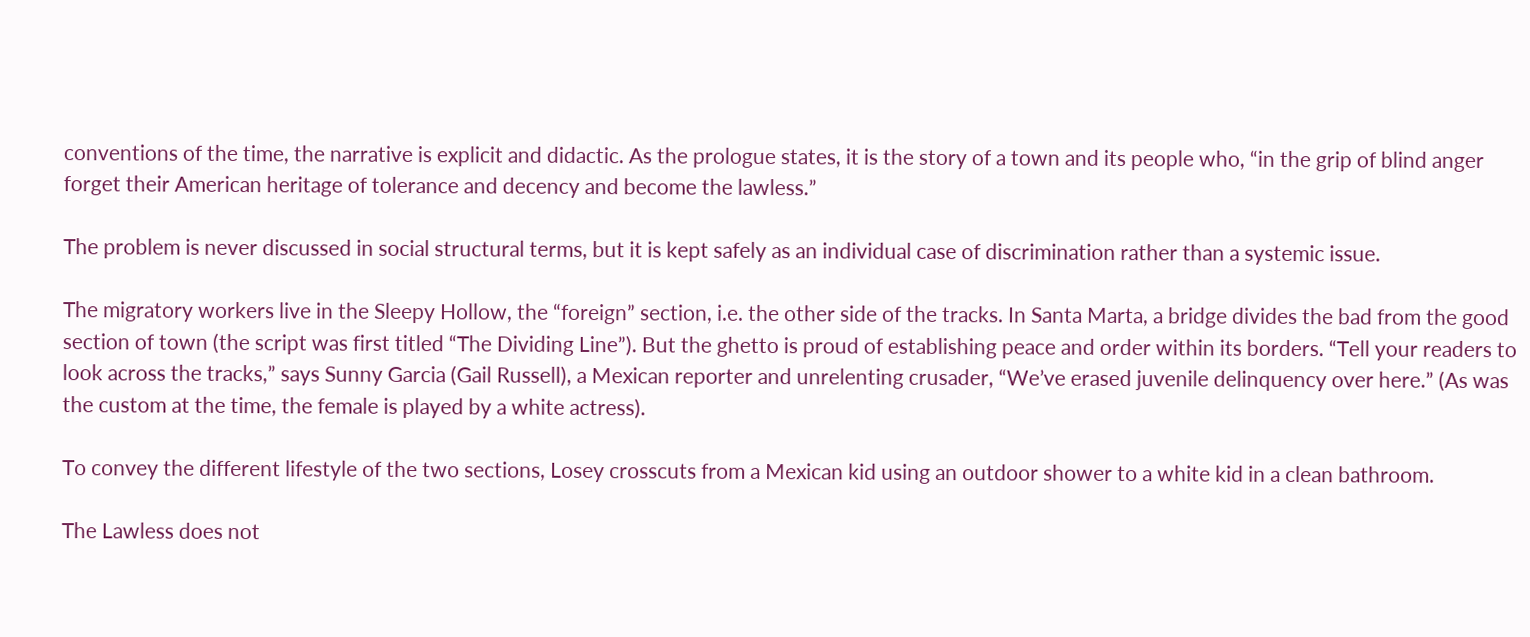conventions of the time, the narrative is explicit and didactic. As the prologue states, it is the story of a town and its people who, “in the grip of blind anger forget their American heritage of tolerance and decency and become the lawless.”

The problem is never discussed in social structural terms, but it is kept safely as an individual case of discrimination rather than a systemic issue.

The migratory workers live in the Sleepy Hollow, the “foreign” section, i.e. the other side of the tracks. In Santa Marta, a bridge divides the bad from the good section of town (the script was first titled “The Dividing Line”). But the ghetto is proud of establishing peace and order within its borders. “Tell your readers to look across the tracks,” says Sunny Garcia (Gail Russell), a Mexican reporter and unrelenting crusader, “We’ve erased juvenile delinquency over here.” (As was the custom at the time, the female is played by a white actress).

To convey the different lifestyle of the two sections, Losey crosscuts from a Mexican kid using an outdoor shower to a white kid in a clean bathroom.

The Lawless does not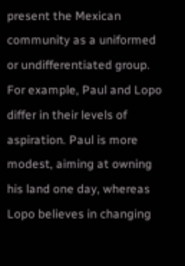present the Mexican community as a uniformed or undifferentiated group. For example, Paul and Lopo differ in their levels of aspiration. Paul is more modest, aiming at owning his land one day, whereas Lopo believes in changing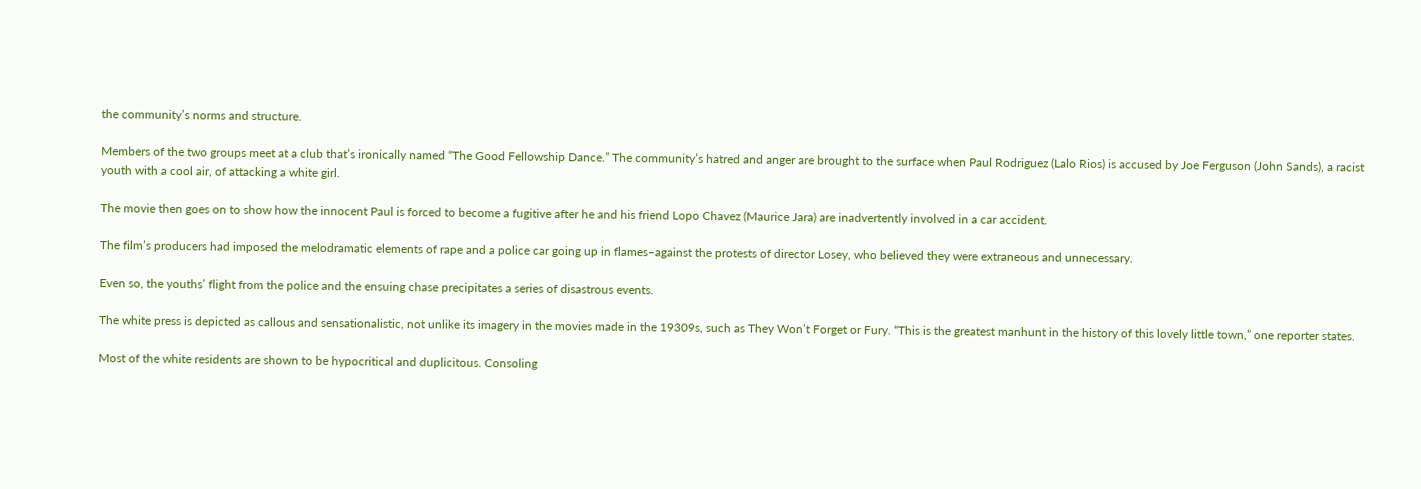the community’s norms and structure.

Members of the two groups meet at a club that’s ironically named “The Good Fellowship Dance.” The community’s hatred and anger are brought to the surface when Paul Rodriguez (Lalo Rios) is accused by Joe Ferguson (John Sands), a racist youth with a cool air, of attacking a white girl.

The movie then goes on to show how the innocent Paul is forced to become a fugitive after he and his friend Lopo Chavez (Maurice Jara) are inadvertently involved in a car accident.

The film’s producers had imposed the melodramatic elements of rape and a police car going up in flames–against the protests of director Losey, who believed they were extraneous and unnecessary.

Even so, the youths’ flight from the police and the ensuing chase precipitates a series of disastrous events.

The white press is depicted as callous and sensationalistic, not unlike its imagery in the movies made in the 19309s, such as They Won’t Forget or Fury. “This is the greatest manhunt in the history of this lovely little town,” one reporter states.

Most of the white residents are shown to be hypocritical and duplicitous. Consoling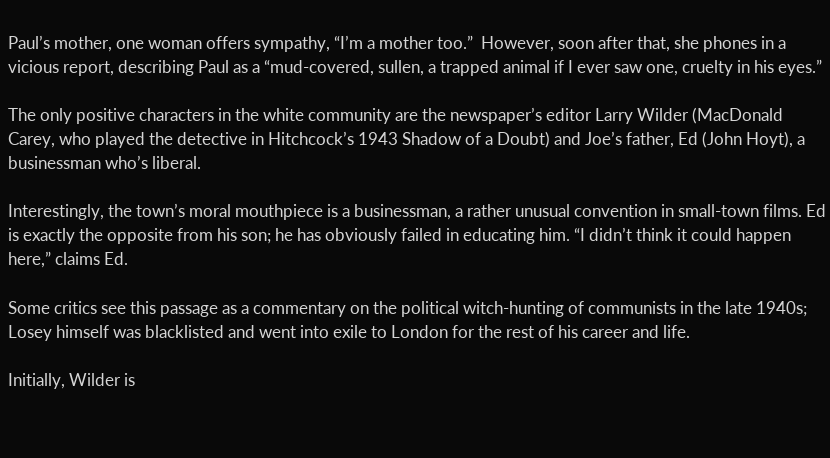Paul’s mother, one woman offers sympathy, “I’m a mother too.”  However, soon after that, she phones in a vicious report, describing Paul as a “mud-covered, sullen, a trapped animal if I ever saw one, cruelty in his eyes.”

The only positive characters in the white community are the newspaper’s editor Larry Wilder (MacDonald Carey, who played the detective in Hitchcock’s 1943 Shadow of a Doubt) and Joe’s father, Ed (John Hoyt), a businessman who’s liberal.

Interestingly, the town’s moral mouthpiece is a businessman, a rather unusual convention in small-town films. Ed is exactly the opposite from his son; he has obviously failed in educating him. “I didn’t think it could happen here,” claims Ed.

Some critics see this passage as a commentary on the political witch-hunting of communists in the late 1940s; Losey himself was blacklisted and went into exile to London for the rest of his career and life.

Initially, Wilder is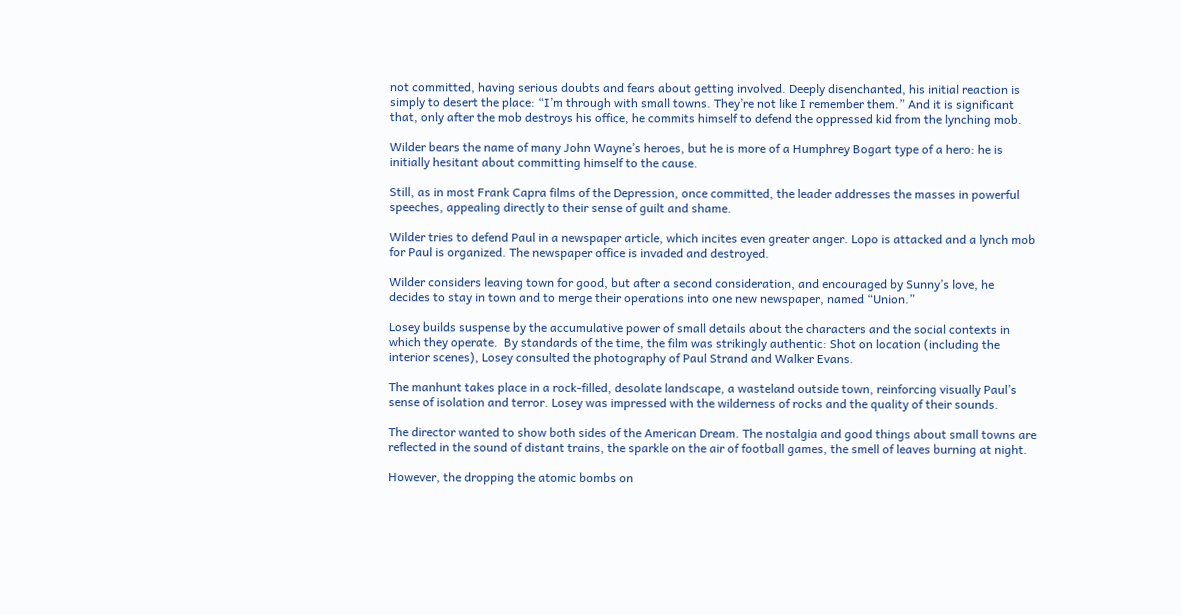not committed, having serious doubts and fears about getting involved. Deeply disenchanted, his initial reaction is simply to desert the place: “I’m through with small towns. They’re not like I remember them.” And it is significant that, only after the mob destroys his office, he commits himself to defend the oppressed kid from the lynching mob.

Wilder bears the name of many John Wayne’s heroes, but he is more of a Humphrey Bogart type of a hero: he is initially hesitant about committing himself to the cause.

Still, as in most Frank Capra films of the Depression, once committed, the leader addresses the masses in powerful speeches, appealing directly to their sense of guilt and shame.

Wilder tries to defend Paul in a newspaper article, which incites even greater anger. Lopo is attacked and a lynch mob for Paul is organized. The newspaper office is invaded and destroyed.

Wilder considers leaving town for good, but after a second consideration, and encouraged by Sunny’s love, he decides to stay in town and to merge their operations into one new newspaper, named “Union.”

Losey builds suspense by the accumulative power of small details about the characters and the social contexts in which they operate.  By standards of the time, the film was strikingly authentic: Shot on location (including the interior scenes), Losey consulted the photography of Paul Strand and Walker Evans.

The manhunt takes place in a rock-filled, desolate landscape, a wasteland outside town, reinforcing visually Paul’s sense of isolation and terror. Losey was impressed with the wilderness of rocks and the quality of their sounds.

The director wanted to show both sides of the American Dream. The nostalgia and good things about small towns are reflected in the sound of distant trains, the sparkle on the air of football games, the smell of leaves burning at night.

However, the dropping the atomic bombs on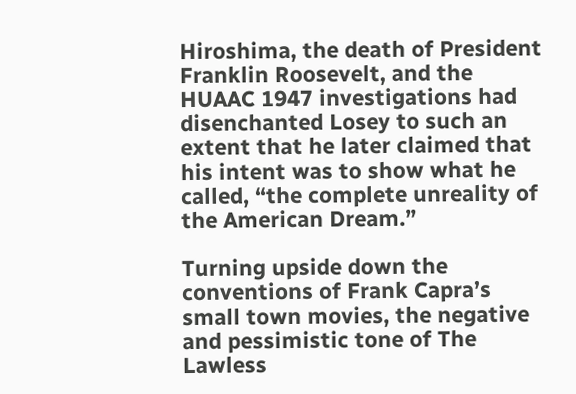Hiroshima, the death of President Franklin Roosevelt, and the HUAAC 1947 investigations had disenchanted Losey to such an extent that he later claimed that his intent was to show what he called, “the complete unreality of the American Dream.”

Turning upside down the conventions of Frank Capra’s small town movies, the negative and pessimistic tone of The Lawless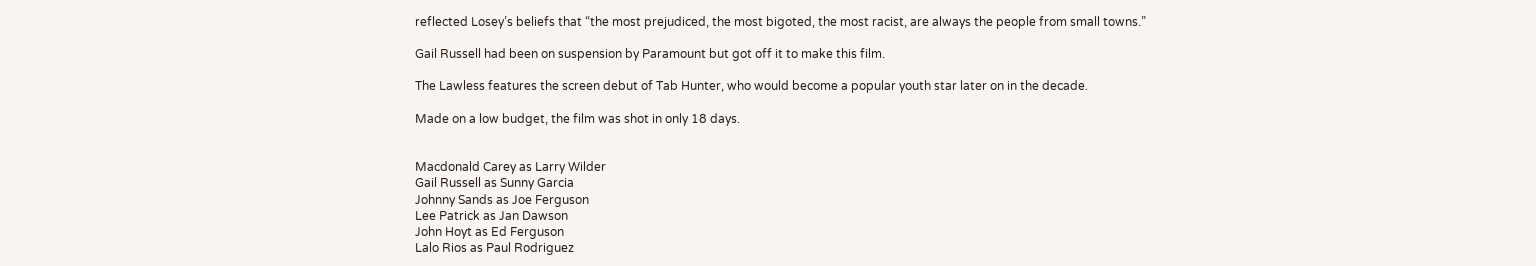reflected Losey’s beliefs that “the most prejudiced, the most bigoted, the most racist, are always the people from small towns.”

Gail Russell had been on suspension by Paramount but got off it to make this film.

The Lawless features the screen debut of Tab Hunter, who would become a popular youth star later on in the decade.

Made on a low budget, the film was shot in only 18 days.


Macdonald Carey as Larry Wilder
Gail Russell as Sunny Garcia
Johnny Sands as Joe Ferguson
Lee Patrick as Jan Dawson
John Hoyt as Ed Ferguson
Lalo Rios as Paul Rodriguez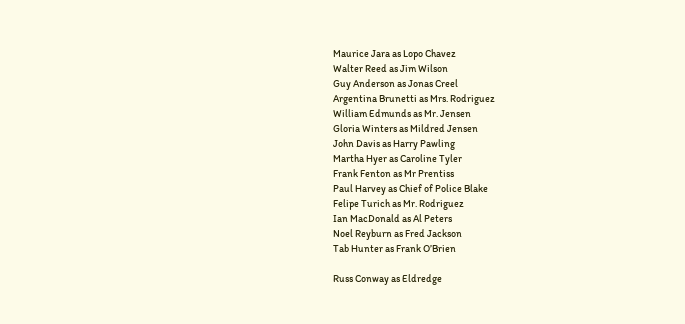Maurice Jara as Lopo Chavez
Walter Reed as Jim Wilson
Guy Anderson as Jonas Creel
Argentina Brunetti as Mrs. Rodriguez
William Edmunds as Mr. Jensen
Gloria Winters as Mildred Jensen
John Davis as Harry Pawling
Martha Hyer as Caroline Tyler
Frank Fenton as Mr Prentiss
Paul Harvey as Chief of Police Blake
Felipe Turich as Mr. Rodriguez
Ian MacDonald as Al Peters
Noel Reyburn as Fred Jackson
Tab Hunter as Frank O’Brien

Russ Conway as Eldredge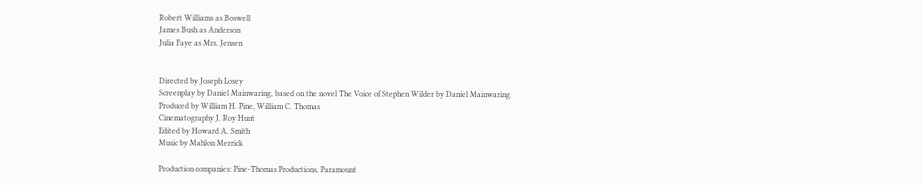Robert Williams as Boswell
James Bush as Anderson
Julia Faye as Mrs. Jensen


Directed by Joseph Losey
Screenplay by Daniel Mainwaring, based on the novel The Voice of Stephen Wilder by Daniel Mainwaring
Produced by William H. Pine, William C. Thomas
Cinematography J. Roy Hunt
Edited by Howard A. Smith
Music by Mahlon Merrick

Production companies: Pine-Thomas Productions, Paramount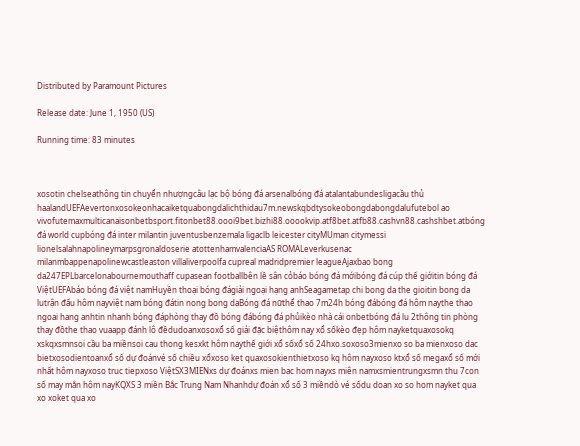Distributed by Paramount Pictures

Release date: June 1, 1950 (US)

Running time: 83 minutes



xosotin chelseathông tin chuyển nhượngcâu lạc bộ bóng đá arsenalbóng đá atalantabundesligacầu thủ haalandUEFAevertonxosokeonhacaiketquabongdalichthidau7m.newskqbdtysokeobongdabongdalufutebol ao vivofutemaxmulticanaisonbetbsport.fitonbet88.oooi9bet.bizhi88.ooookvip.atf8bet.atfb88.cashvn88.cashshbet.atbóng đá world cupbóng đá inter milantin juventusbenzemala ligaclb leicester cityMUman citymessi lionelsalahnapolineymarpsgronaldoserie atottenhamvalenciaAS ROMALeverkusenac milanmbappenapolinewcastleaston villaliverpoolfa cupreal madridpremier leagueAjaxbao bong da247EPLbarcelonabournemouthaff cupasean footballbên lề sân cỏbáo bóng đá mớibóng đá cúp thế giớitin bóng đá ViệtUEFAbáo bóng đá việt namHuyền thoại bóng đágiải ngoại hạng anhSeagametap chi bong da the gioitin bong da lutrận đấu hôm nayviệt nam bóng đátin nong bong daBóng đá nữthể thao 7m24h bóng đábóng đá hôm naythe thao ngoai hang anhtin nhanh bóng đáphòng thay đồ bóng đábóng đá phủikèo nhà cái onbetbóng đá lu 2thông tin phòng thay đồthe thao vuaapp đánh lô đềdudoanxosoxổ số giải đặc biệthôm nay xổ sốkèo đẹp hôm nayketquaxosokq xskqxsmnsoi cầu ba miềnsoi cau thong kesxkt hôm naythế giới xổ sốxổ số 24hxo.soxoso3mienxo so ba mienxoso dac bietxosodientoanxổ số dự đoánvé số chiều xổxoso ket quaxosokienthietxoso kq hôm nayxoso ktxổ số megaxổ số mới nhất hôm nayxoso truc tiepxoso ViệtSX3MIENxs dự đoánxs mien bac hom nayxs miên namxsmientrungxsmn thu 7con số may mắn hôm nayKQXS 3 miền Bắc Trung Nam Nhanhdự đoán xổ số 3 miềndò vé sốdu doan xo so hom nayket qua xo xoket qua xo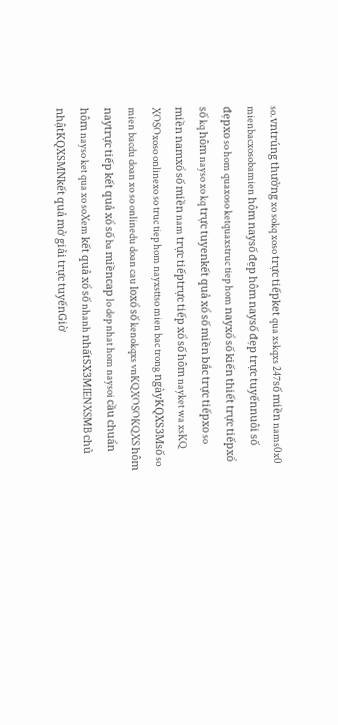so.vntrúng thưởng xo sokq xoso trực tiếpket qua xskqxs 247số miền nams0x0 mienbacxosobamien hôm naysố đẹp hôm naysố đẹp trực tuyếnnuôi số đẹpxo so hom quaxoso ketquaxstruc tiep hom nayxổ số kiến thiết trực tiếpxổ số kq hôm nayso xo kq trực tuyenkết quả xổ số miền bắc trực tiếpxo so miền namxổ số miền nam trực tiếptrực tiếp xổ số hôm nayket wa xsKQ XOSOxoso onlinexo so truc tiep hom nayxsttso mien bac trong ngàyKQXS3Msố so mien bacdu doan xo so onlinedu doan cau loxổ số kenokqxs vnKQXOSOKQXS hôm naytrực tiếp kết quả xổ số ba miềncap lo dep nhat hom naysoi cầu chuẩn hôm nayso ket qua xo soXem kết quả xổ số nhanh nhấtSX3MIENXSMB chủ nhậtKQXSMNkết quả mở giải trực tuyếnGiờ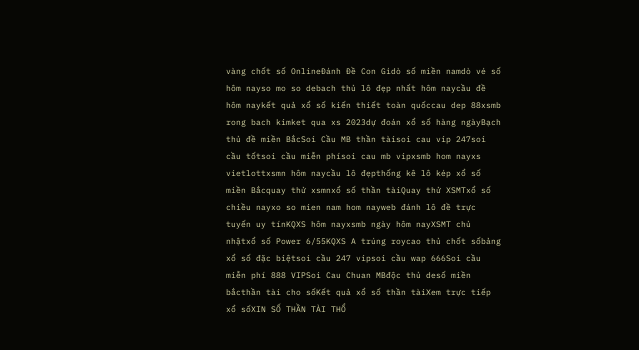vàng chốt số OnlineĐánh Đề Con Gìdò số miền namdò vé số hôm nayso mo so debach thủ lô đẹp nhất hôm naycầu đề hôm naykết quả xổ số kiến thiết toàn quốccau dep 88xsmb rong bach kimket qua xs 2023dự đoán xổ số hàng ngàyBạch thủ đề miền BắcSoi Cầu MB thần tàisoi cau vip 247soi cầu tốtsoi cầu miễn phísoi cau mb vipxsmb hom nayxs vietlottxsmn hôm naycầu lô đẹpthống kê lô kép xổ số miền Bắcquay thử xsmnxổ số thần tàiQuay thử XSMTxổ số chiều nayxo so mien nam hom nayweb đánh lô đề trực tuyến uy tínKQXS hôm nayxsmb ngày hôm nayXSMT chủ nhậtxổ số Power 6/55KQXS A trúng roycao thủ chốt sốbảng xổ số đặc biệtsoi cầu 247 vipsoi cầu wap 666Soi cầu miễn phí 888 VIPSoi Cau Chuan MBđộc thủ desố miền bắcthần tài cho sốKết quả xổ số thần tàiXem trực tiếp xổ sốXIN SỐ THẦN TÀI THỔ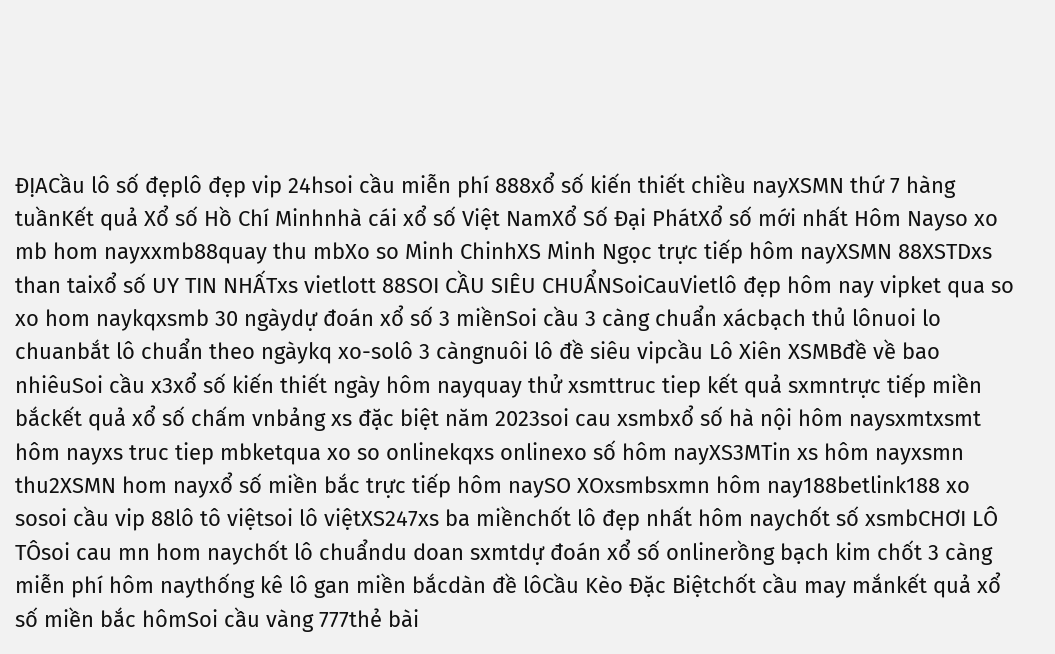ĐỊACầu lô số đẹplô đẹp vip 24hsoi cầu miễn phí 888xổ số kiến thiết chiều nayXSMN thứ 7 hàng tuầnKết quả Xổ số Hồ Chí Minhnhà cái xổ số Việt NamXổ Số Đại PhátXổ số mới nhất Hôm Nayso xo mb hom nayxxmb88quay thu mbXo so Minh ChinhXS Minh Ngọc trực tiếp hôm nayXSMN 88XSTDxs than taixổ số UY TIN NHẤTxs vietlott 88SOI CẦU SIÊU CHUẨNSoiCauVietlô đẹp hôm nay vipket qua so xo hom naykqxsmb 30 ngàydự đoán xổ số 3 miềnSoi cầu 3 càng chuẩn xácbạch thủ lônuoi lo chuanbắt lô chuẩn theo ngàykq xo-solô 3 càngnuôi lô đề siêu vipcầu Lô Xiên XSMBđề về bao nhiêuSoi cầu x3xổ số kiến thiết ngày hôm nayquay thử xsmttruc tiep kết quả sxmntrực tiếp miền bắckết quả xổ số chấm vnbảng xs đặc biệt năm 2023soi cau xsmbxổ số hà nội hôm naysxmtxsmt hôm nayxs truc tiep mbketqua xo so onlinekqxs onlinexo số hôm nayXS3MTin xs hôm nayxsmn thu2XSMN hom nayxổ số miền bắc trực tiếp hôm naySO XOxsmbsxmn hôm nay188betlink188 xo sosoi cầu vip 88lô tô việtsoi lô việtXS247xs ba miềnchốt lô đẹp nhất hôm naychốt số xsmbCHƠI LÔ TÔsoi cau mn hom naychốt lô chuẩndu doan sxmtdự đoán xổ số onlinerồng bạch kim chốt 3 càng miễn phí hôm naythống kê lô gan miền bắcdàn đề lôCầu Kèo Đặc Biệtchốt cầu may mắnkết quả xổ số miền bắc hômSoi cầu vàng 777thẻ bài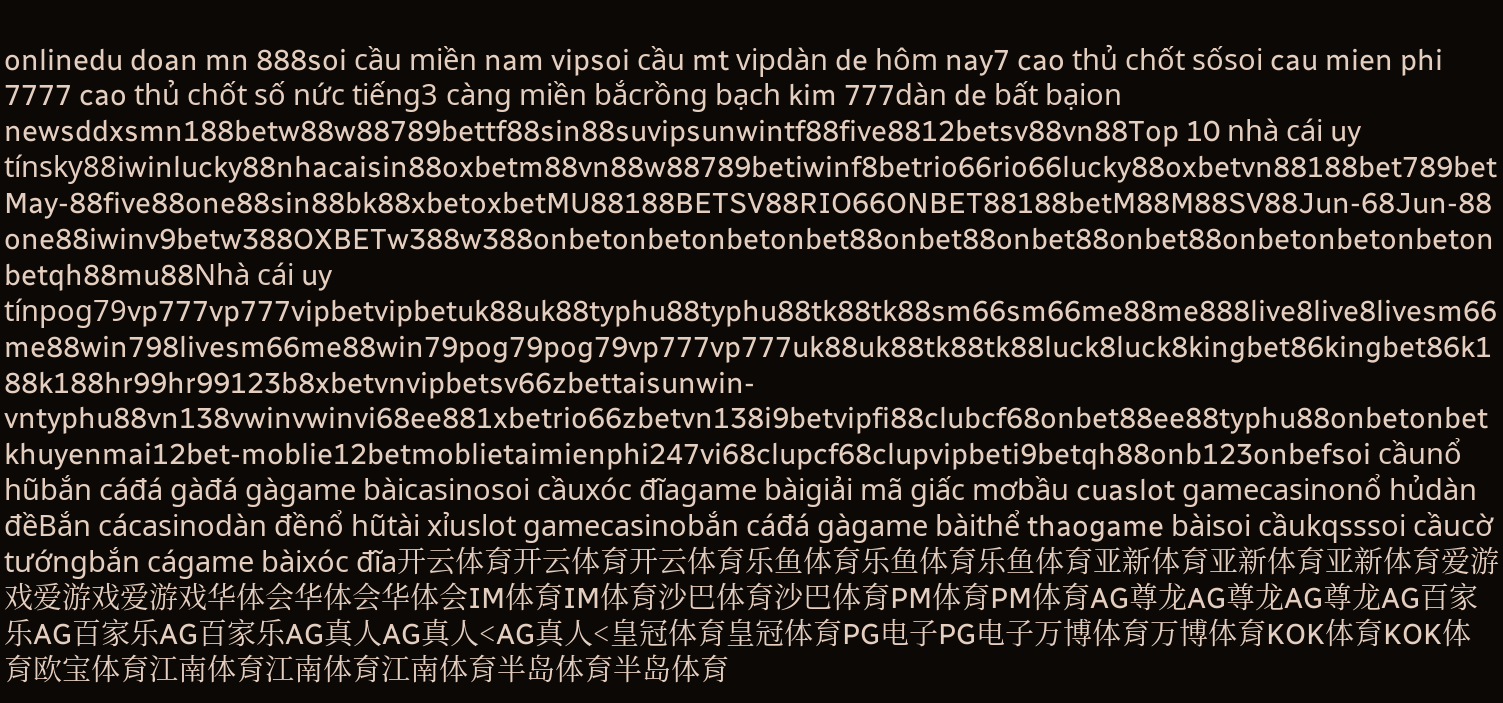onlinedu doan mn 888soi cầu miền nam vipsoi cầu mt vipdàn de hôm nay7 cao thủ chốt sốsoi cau mien phi 7777 cao thủ chốt số nức tiếng3 càng miền bắcrồng bạch kim 777dàn de bất bạion newsddxsmn188betw88w88789bettf88sin88suvipsunwintf88five8812betsv88vn88Top 10 nhà cái uy tínsky88iwinlucky88nhacaisin88oxbetm88vn88w88789betiwinf8betrio66rio66lucky88oxbetvn88188bet789betMay-88five88one88sin88bk88xbetoxbetMU88188BETSV88RIO66ONBET88188betM88M88SV88Jun-68Jun-88one88iwinv9betw388OXBETw388w388onbetonbetonbetonbet88onbet88onbet88onbet88onbetonbetonbetonbetqh88mu88Nhà cái uy tínpog79vp777vp777vipbetvipbetuk88uk88typhu88typhu88tk88tk88sm66sm66me88me888live8live8livesm66me88win798livesm66me88win79pog79pog79vp777vp777uk88uk88tk88tk88luck8luck8kingbet86kingbet86k188k188hr99hr99123b8xbetvnvipbetsv66zbettaisunwin-vntyphu88vn138vwinvwinvi68ee881xbetrio66zbetvn138i9betvipfi88clubcf68onbet88ee88typhu88onbetonbetkhuyenmai12bet-moblie12betmoblietaimienphi247vi68clupcf68clupvipbeti9betqh88onb123onbefsoi cầunổ hũbắn cáđá gàđá gàgame bàicasinosoi cầuxóc đĩagame bàigiải mã giấc mơbầu cuaslot gamecasinonổ hủdàn đềBắn cácasinodàn đềnổ hũtài xỉuslot gamecasinobắn cáđá gàgame bàithể thaogame bàisoi cầukqsssoi cầucờ tướngbắn cágame bàixóc đĩa开云体育开云体育开云体育乐鱼体育乐鱼体育乐鱼体育亚新体育亚新体育亚新体育爱游戏爱游戏爱游戏华体会华体会华体会IM体育IM体育沙巴体育沙巴体育PM体育PM体育AG尊龙AG尊龙AG尊龙AG百家乐AG百家乐AG百家乐AG真人AG真人<AG真人<皇冠体育皇冠体育PG电子PG电子万博体育万博体育KOK体育KOK体育欧宝体育江南体育江南体育江南体育半岛体育半岛体育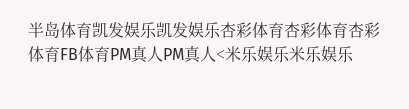半岛体育凯发娱乐凯发娱乐杏彩体育杏彩体育杏彩体育FB体育PM真人PM真人<米乐娱乐米乐娱乐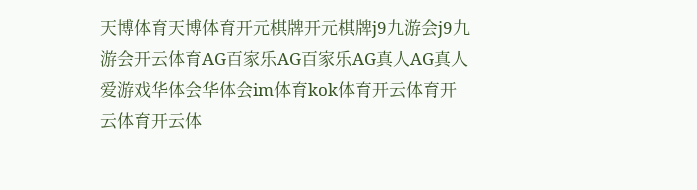天博体育天博体育开元棋牌开元棋牌j9九游会j9九游会开云体育AG百家乐AG百家乐AG真人AG真人爱游戏华体会华体会im体育kok体育开云体育开云体育开云体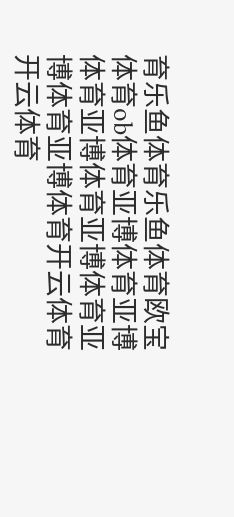育乐鱼体育乐鱼体育欧宝体育ob体育亚博体育亚博体育亚博体育亚博体育亚博体育亚博体育开云体育开云体育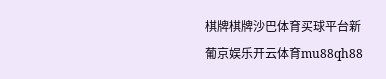棋牌棋牌沙巴体育买球平台新葡京娱乐开云体育mu88qh88